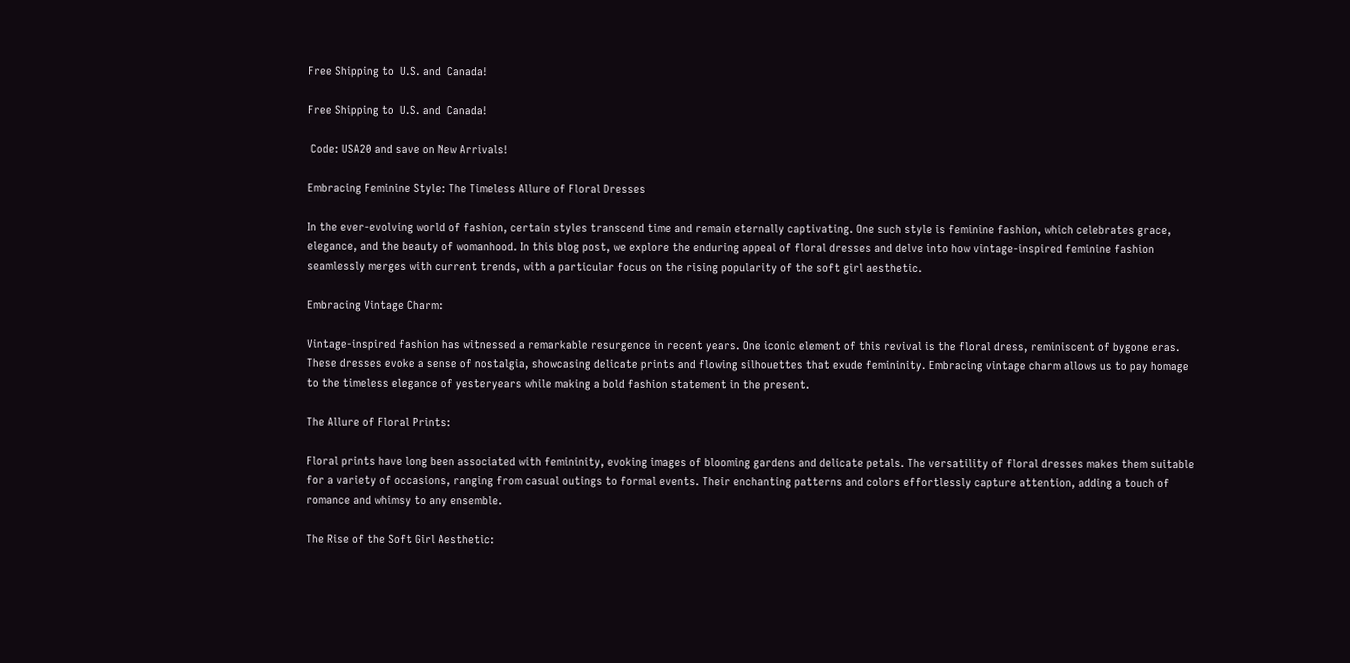Free Shipping to  U.S. and  Canada!

Free Shipping to  U.S. and  Canada!

 Code: USA20 and save on New Arrivals!

Embracing Feminine Style: The Timeless Allure of Floral Dresses

In the ever-evolving world of fashion, certain styles transcend time and remain eternally captivating. One such style is feminine fashion, which celebrates grace, elegance, and the beauty of womanhood. In this blog post, we explore the enduring appeal of floral dresses and delve into how vintage-inspired feminine fashion seamlessly merges with current trends, with a particular focus on the rising popularity of the soft girl aesthetic.

Embracing Vintage Charm:

Vintage-inspired fashion has witnessed a remarkable resurgence in recent years. One iconic element of this revival is the floral dress, reminiscent of bygone eras. These dresses evoke a sense of nostalgia, showcasing delicate prints and flowing silhouettes that exude femininity. Embracing vintage charm allows us to pay homage to the timeless elegance of yesteryears while making a bold fashion statement in the present.

The Allure of Floral Prints:

Floral prints have long been associated with femininity, evoking images of blooming gardens and delicate petals. The versatility of floral dresses makes them suitable for a variety of occasions, ranging from casual outings to formal events. Their enchanting patterns and colors effortlessly capture attention, adding a touch of romance and whimsy to any ensemble.

The Rise of the Soft Girl Aesthetic: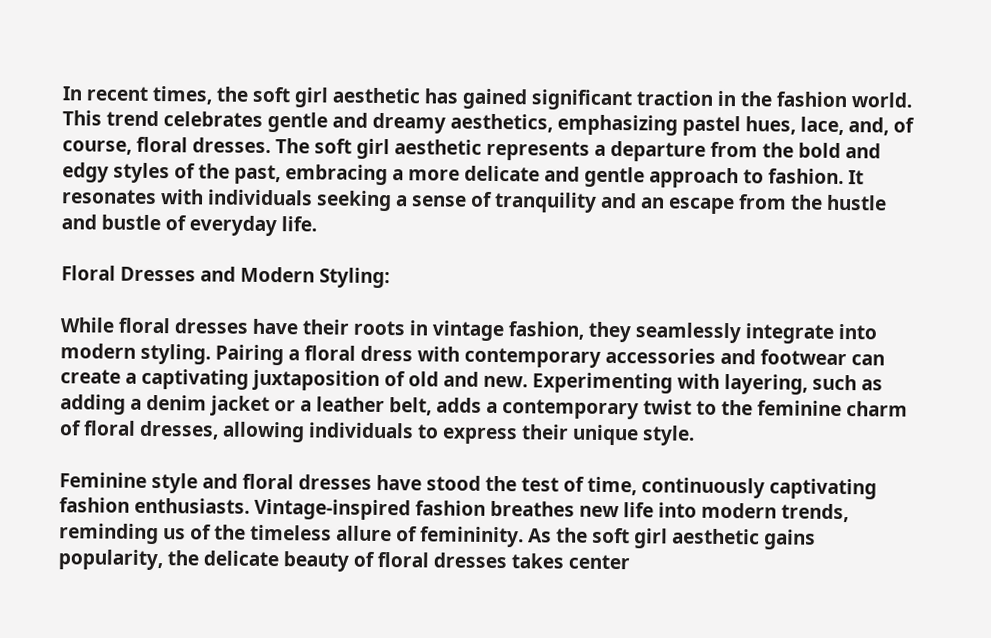In recent times, the soft girl aesthetic has gained significant traction in the fashion world. This trend celebrates gentle and dreamy aesthetics, emphasizing pastel hues, lace, and, of course, floral dresses. The soft girl aesthetic represents a departure from the bold and edgy styles of the past, embracing a more delicate and gentle approach to fashion. It resonates with individuals seeking a sense of tranquility and an escape from the hustle and bustle of everyday life.

Floral Dresses and Modern Styling:

While floral dresses have their roots in vintage fashion, they seamlessly integrate into modern styling. Pairing a floral dress with contemporary accessories and footwear can create a captivating juxtaposition of old and new. Experimenting with layering, such as adding a denim jacket or a leather belt, adds a contemporary twist to the feminine charm of floral dresses, allowing individuals to express their unique style.

Feminine style and floral dresses have stood the test of time, continuously captivating fashion enthusiasts. Vintage-inspired fashion breathes new life into modern trends, reminding us of the timeless allure of femininity. As the soft girl aesthetic gains popularity, the delicate beauty of floral dresses takes center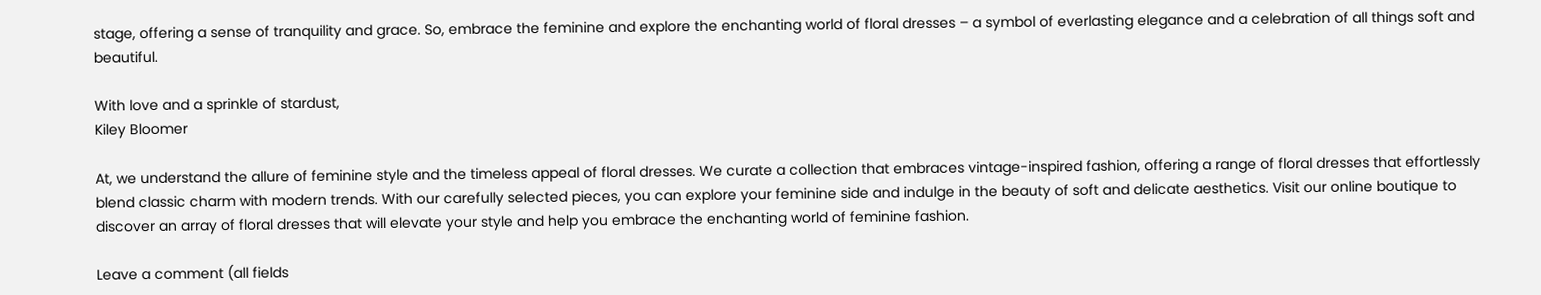stage, offering a sense of tranquility and grace. So, embrace the feminine and explore the enchanting world of floral dresses – a symbol of everlasting elegance and a celebration of all things soft and beautiful.

With love and a sprinkle of stardust,
Kiley Bloomer

At, we understand the allure of feminine style and the timeless appeal of floral dresses. We curate a collection that embraces vintage-inspired fashion, offering a range of floral dresses that effortlessly blend classic charm with modern trends. With our carefully selected pieces, you can explore your feminine side and indulge in the beauty of soft and delicate aesthetics. Visit our online boutique to discover an array of floral dresses that will elevate your style and help you embrace the enchanting world of feminine fashion.

Leave a comment (all fields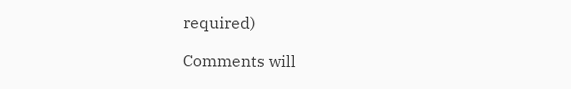required)

Comments will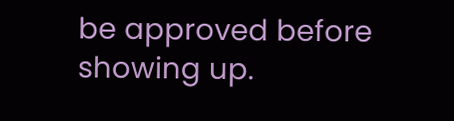be approved before showing up.